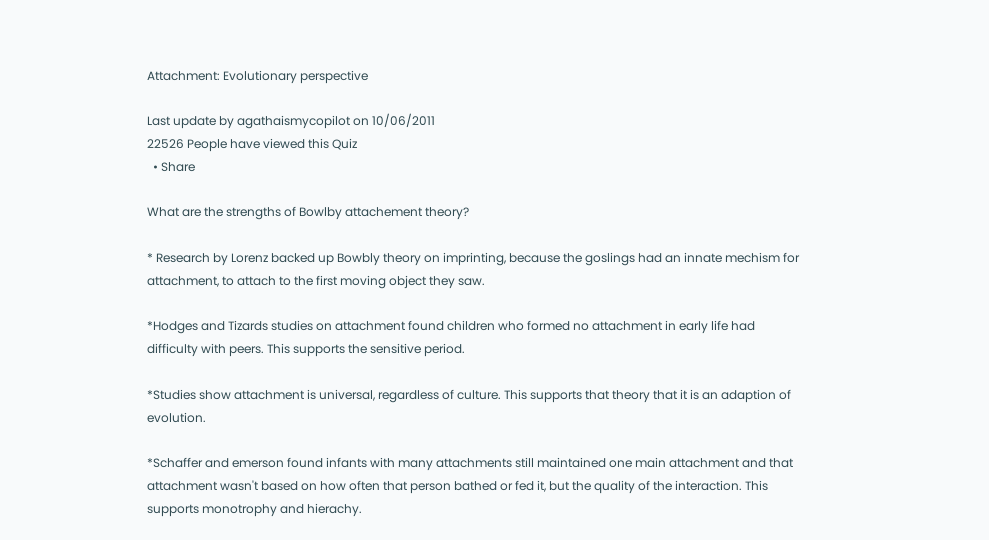Attachment: Evolutionary perspective

Last update by agathaismycopilot on 10/06/2011
22526 People have viewed this Quiz
  • Share

What are the strengths of Bowlby attachement theory?

* Research by Lorenz backed up Bowbly theory on imprinting, because the goslings had an innate mechism for attachment, to attach to the first moving object they saw.

*Hodges and Tizards studies on attachment found children who formed no attachment in early life had difficulty with peers. This supports the sensitive period.

*Studies show attachment is universal, regardless of culture. This supports that theory that it is an adaption of evolution.

*Schaffer and emerson found infants with many attachments still maintained one main attachment and that attachment wasn't based on how often that person bathed or fed it, but the quality of the interaction. This supports monotrophy and hierachy.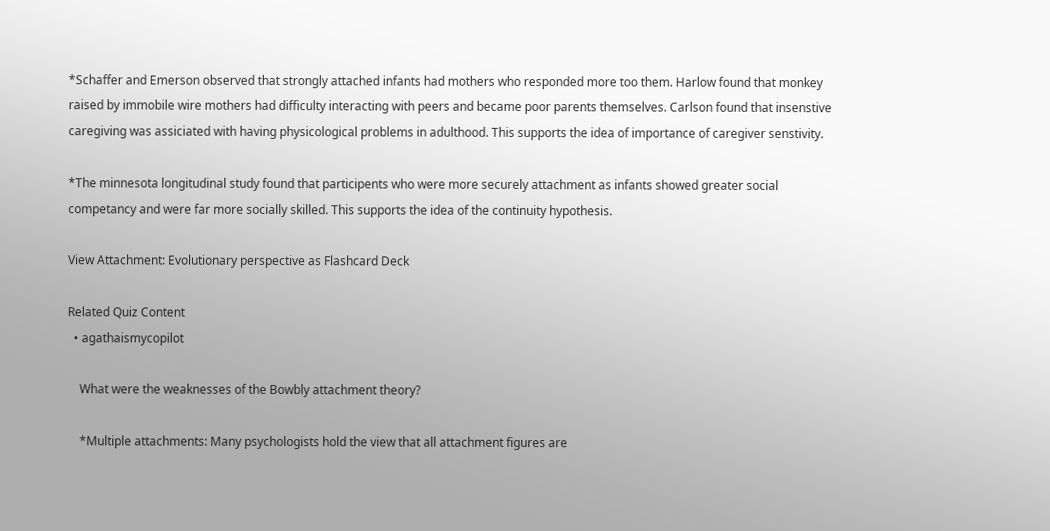*Schaffer and Emerson observed that strongly attached infants had mothers who responded more too them. Harlow found that monkey raised by immobile wire mothers had difficulty interacting with peers and became poor parents themselves. Carlson found that insenstive caregiving was assiciated with having physicological problems in adulthood. This supports the idea of importance of caregiver senstivity.

*The minnesota longitudinal study found that participents who were more securely attachment as infants showed greater social competancy and were far more socially skilled. This supports the idea of the continuity hypothesis.

View Attachment: Evolutionary perspective as Flashcard Deck

Related Quiz Content
  • agathaismycopilot

    What were the weaknesses of the Bowbly attachment theory?

    *Multiple attachments: Many psychologists hold the view that all attachment figures are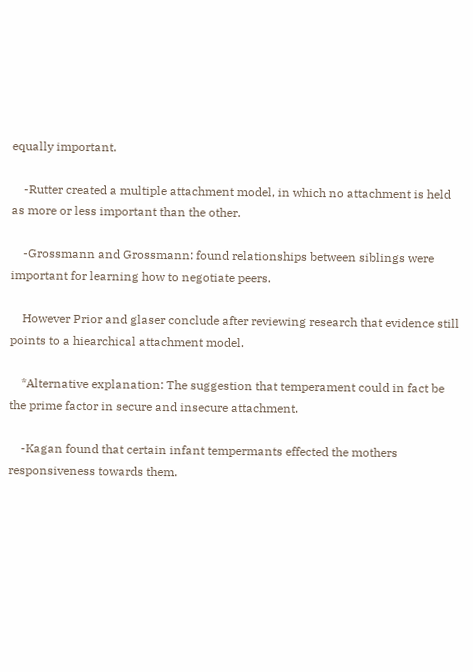equally important.

    -Rutter created a multiple attachment model, in which no attachment is held as more or less important than the other.

    -Grossmann and Grossmann: found relationships between siblings were important for learning how to negotiate peers.

    However Prior and glaser conclude after reviewing research that evidence still points to a hiearchical attachment model.

    *Alternative explanation: The suggestion that temperament could in fact be the prime factor in secure and insecure attachment.

    -Kagan found that certain infant tempermants effected the mothers responsiveness towards them.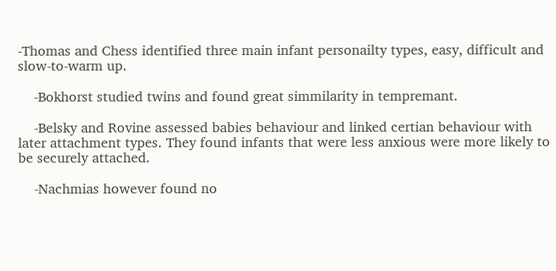-Thomas and Chess identified three main infant personailty types, easy, difficult and slow-to-warm up.

    -Bokhorst studied twins and found great simmilarity in tempremant.

    -Belsky and Rovine assessed babies behaviour and linked certian behaviour with later attachment types. They found infants that were less anxious were more likely to be securely attached.

    -Nachmias however found no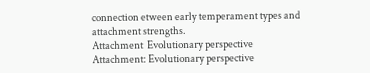connection etween early temperament types and attachment strengths.
Attachment  Evolutionary perspective
Attachment: Evolutionary perspective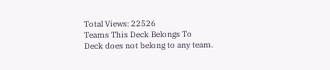Total Views: 22526
Teams This Deck Belongs To
Deck does not belong to any team.